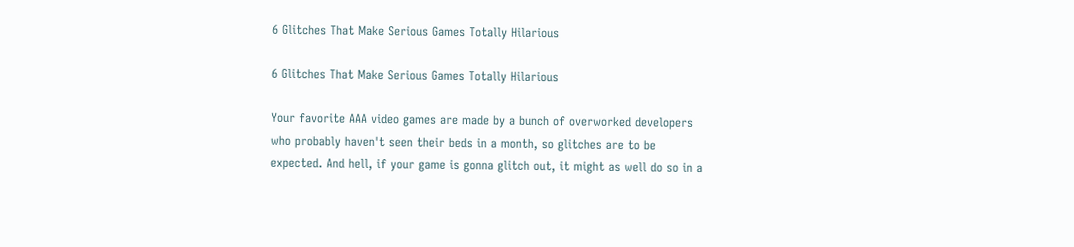6 Glitches That Make Serious Games Totally Hilarious

6 Glitches That Make Serious Games Totally Hilarious

Your favorite AAA video games are made by a bunch of overworked developers who probably haven't seen their beds in a month, so glitches are to be expected. And hell, if your game is gonna glitch out, it might as well do so in a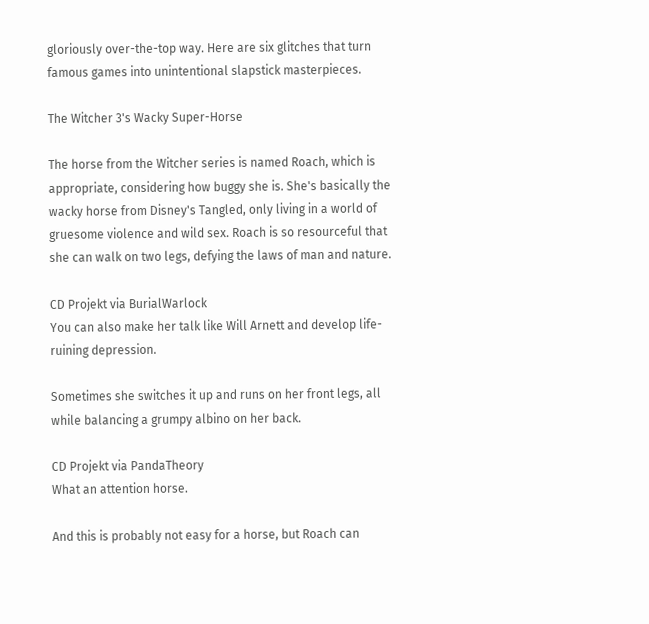gloriously over-the-top way. Here are six glitches that turn famous games into unintentional slapstick masterpieces.

The Witcher 3's Wacky Super-Horse

The horse from the Witcher series is named Roach, which is appropriate, considering how buggy she is. She's basically the wacky horse from Disney's Tangled, only living in a world of gruesome violence and wild sex. Roach is so resourceful that she can walk on two legs, defying the laws of man and nature.

CD Projekt via BurialWarlock
You can also make her talk like Will Arnett and develop life-ruining depression.

Sometimes she switches it up and runs on her front legs, all while balancing a grumpy albino on her back.

CD Projekt via PandaTheory
What an attention horse.

And this is probably not easy for a horse, but Roach can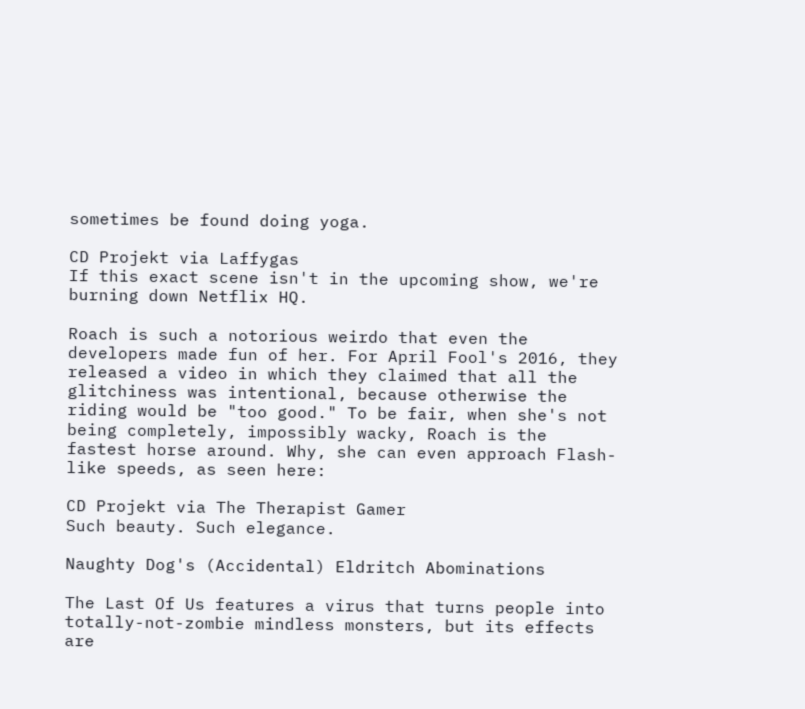sometimes be found doing yoga.

CD Projekt via Laffygas
If this exact scene isn't in the upcoming show, we're burning down Netflix HQ.

Roach is such a notorious weirdo that even the developers made fun of her. For April Fool's 2016, they released a video in which they claimed that all the glitchiness was intentional, because otherwise the riding would be "too good." To be fair, when she's not being completely, impossibly wacky, Roach is the fastest horse around. Why, she can even approach Flash-like speeds, as seen here:

CD Projekt via The Therapist Gamer
Such beauty. Such elegance.

Naughty Dog's (Accidental) Eldritch Abominations

The Last Of Us features a virus that turns people into totally-not-zombie mindless monsters, but its effects are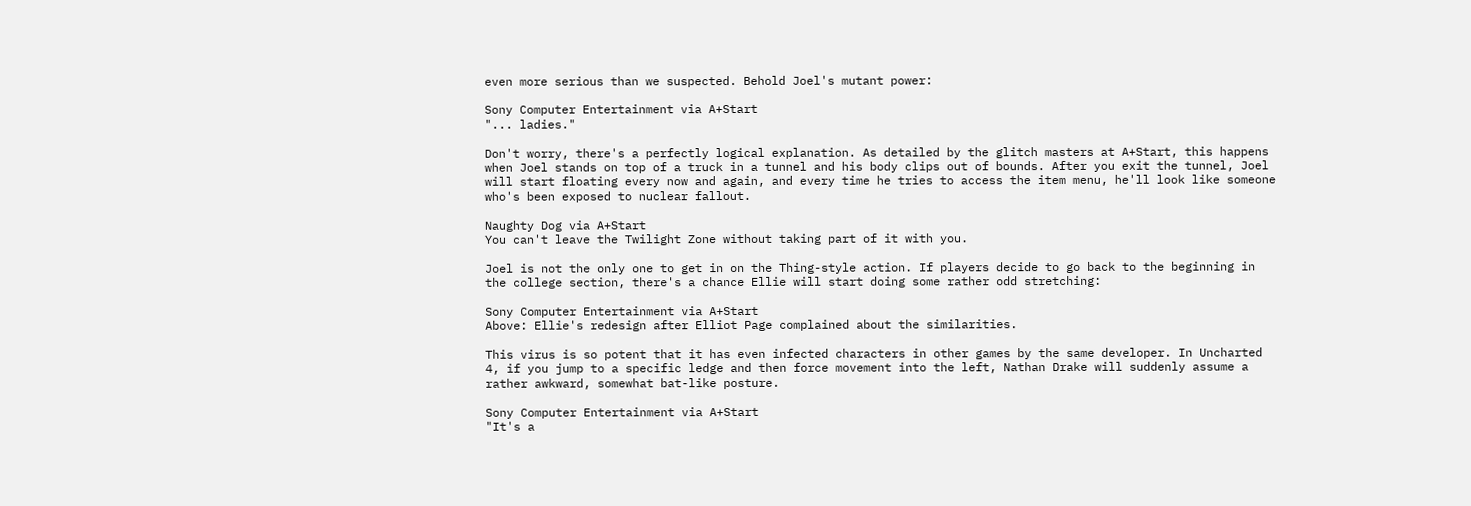even more serious than we suspected. Behold Joel's mutant power:

Sony Computer Entertainment via A+Start
"... ladies."

Don't worry, there's a perfectly logical explanation. As detailed by the glitch masters at A+Start, this happens when Joel stands on top of a truck in a tunnel and his body clips out of bounds. After you exit the tunnel, Joel will start floating every now and again, and every time he tries to access the item menu, he'll look like someone who's been exposed to nuclear fallout.

Naughty Dog via A+Start
You can't leave the Twilight Zone without taking part of it with you.

Joel is not the only one to get in on the Thing-style action. If players decide to go back to the beginning in the college section, there's a chance Ellie will start doing some rather odd stretching:

Sony Computer Entertainment via A+Start
Above: Ellie's redesign after Elliot Page complained about the similarities.

This virus is so potent that it has even infected characters in other games by the same developer. In Uncharted 4, if you jump to a specific ledge and then force movement into the left, Nathan Drake will suddenly assume a rather awkward, somewhat bat-like posture.

Sony Computer Entertainment via A+Start
"It's a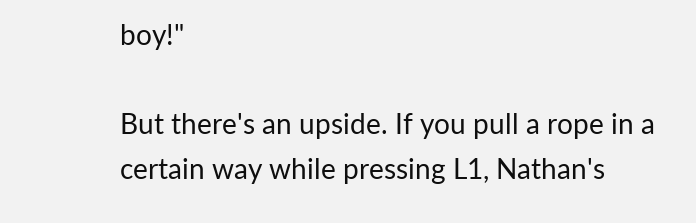boy!"

But there's an upside. If you pull a rope in a certain way while pressing L1, Nathan's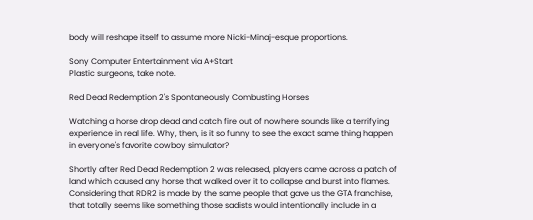body will reshape itself to assume more Nicki-Minaj-esque proportions.

Sony Computer Entertainment via A+Start
Plastic surgeons, take note.

Red Dead Redemption 2's Spontaneously Combusting Horses

Watching a horse drop dead and catch fire out of nowhere sounds like a terrifying experience in real life. Why, then, is it so funny to see the exact same thing happen in everyone's favorite cowboy simulator?

Shortly after Red Dead Redemption 2 was released, players came across a patch of land which caused any horse that walked over it to collapse and burst into flames. Considering that RDR2 is made by the same people that gave us the GTA franchise, that totally seems like something those sadists would intentionally include in a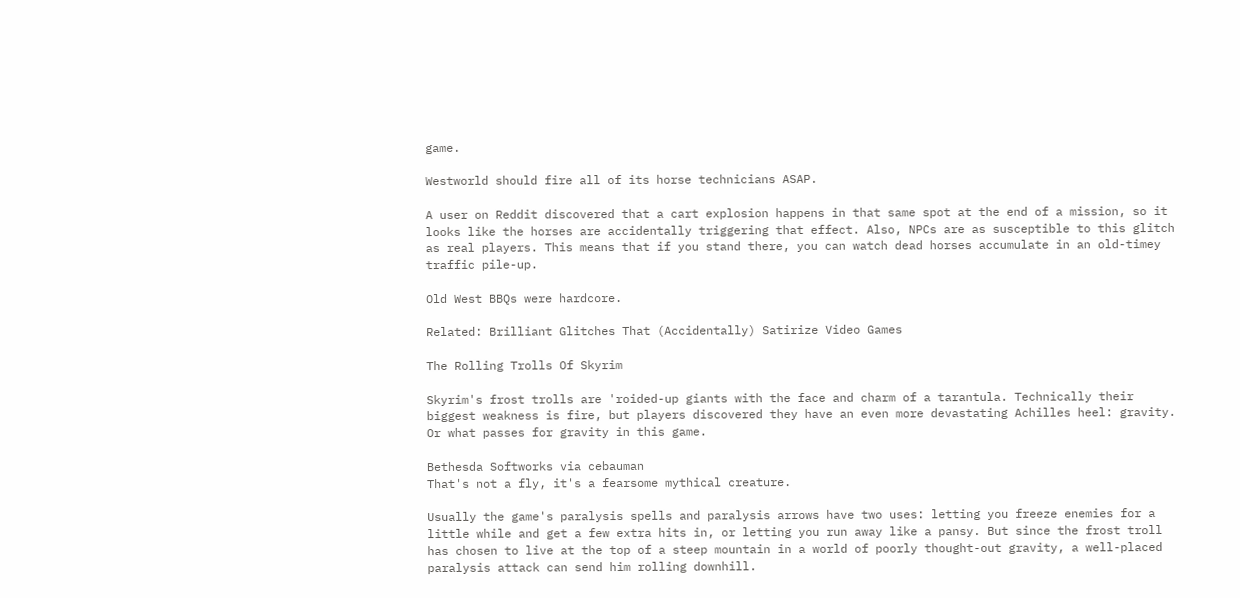game.

Westworld should fire all of its horse technicians ASAP.

A user on Reddit discovered that a cart explosion happens in that same spot at the end of a mission, so it looks like the horses are accidentally triggering that effect. Also, NPCs are as susceptible to this glitch as real players. This means that if you stand there, you can watch dead horses accumulate in an old-timey traffic pile-up.

Old West BBQs were hardcore.

Related: Brilliant Glitches That (Accidentally) Satirize Video Games

The Rolling Trolls Of Skyrim

Skyrim's frost trolls are 'roided-up giants with the face and charm of a tarantula. Technically their biggest weakness is fire, but players discovered they have an even more devastating Achilles heel: gravity. Or what passes for gravity in this game.

Bethesda Softworks via cebauman
That's not a fly, it's a fearsome mythical creature.

Usually the game's paralysis spells and paralysis arrows have two uses: letting you freeze enemies for a little while and get a few extra hits in, or letting you run away like a pansy. But since the frost troll has chosen to live at the top of a steep mountain in a world of poorly thought-out gravity, a well-placed paralysis attack can send him rolling downhill.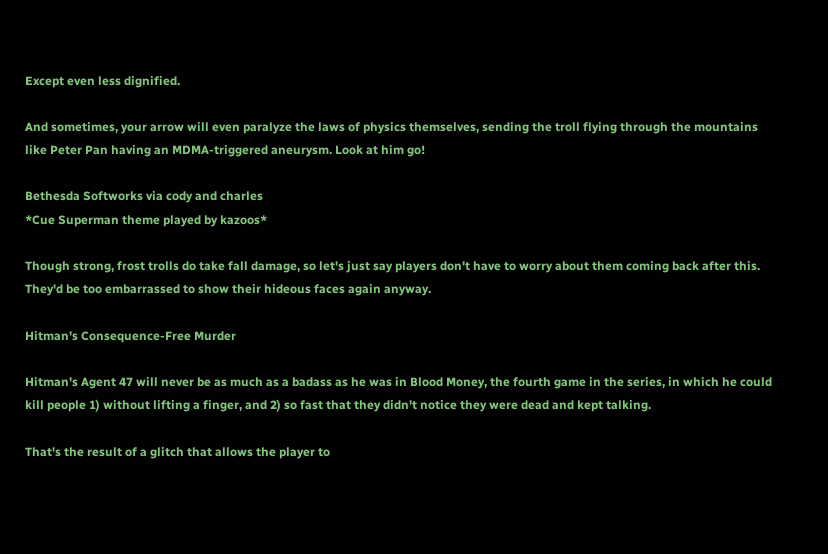Except even less dignified.

And sometimes, your arrow will even paralyze the laws of physics themselves, sending the troll flying through the mountains like Peter Pan having an MDMA-triggered aneurysm. Look at him go!

Bethesda Softworks via cody and charles
*Cue Superman theme played by kazoos*

Though strong, frost trolls do take fall damage, so let's just say players don't have to worry about them coming back after this. They'd be too embarrassed to show their hideous faces again anyway.

Hitman's Consequence-Free Murder

Hitman's Agent 47 will never be as much as a badass as he was in Blood Money, the fourth game in the series, in which he could kill people 1) without lifting a finger, and 2) so fast that they didn't notice they were dead and kept talking.

That's the result of a glitch that allows the player to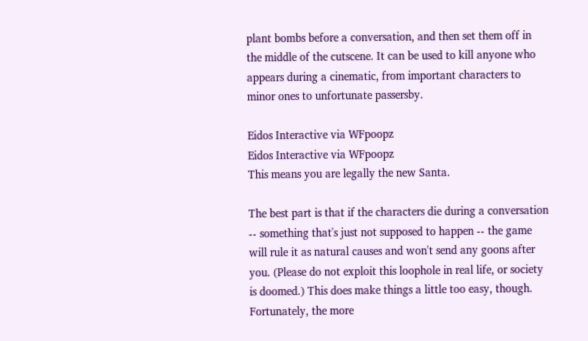plant bombs before a conversation, and then set them off in the middle of the cutscene. It can be used to kill anyone who appears during a cinematic, from important characters to minor ones to unfortunate passersby.

Eidos Interactive via WFpoopz
Eidos Interactive via WFpoopz
This means you are legally the new Santa.

The best part is that if the characters die during a conversation -- something that's just not supposed to happen -- the game will rule it as natural causes and won't send any goons after you. (Please do not exploit this loophole in real life, or society is doomed.) This does make things a little too easy, though. Fortunately, the more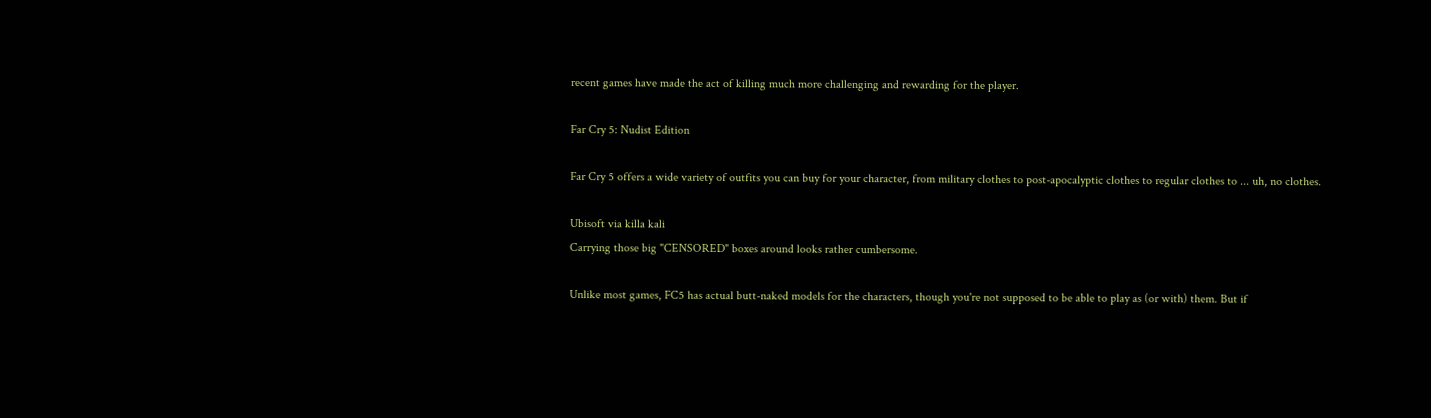recent games have made the act of killing much more challenging and rewarding for the player.

Far Cry 5: Nudist Edition

Far Cry 5 offers a wide variety of outfits you can buy for your character, from military clothes to post-apocalyptic clothes to regular clothes to ... uh, no clothes.

Ubisoft via killa kali
Carrying those big "CENSORED" boxes around looks rather cumbersome.

Unlike most games, FC5 has actual butt-naked models for the characters, though you're not supposed to be able to play as (or with) them. But if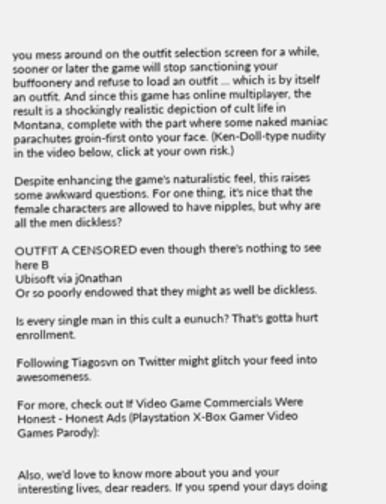you mess around on the outfit selection screen for a while, sooner or later the game will stop sanctioning your buffoonery and refuse to load an outfit ... which is by itself an outfit. And since this game has online multiplayer, the result is a shockingly realistic depiction of cult life in Montana, complete with the part where some naked maniac parachutes groin-first onto your face. (Ken-Doll-type nudity in the video below, click at your own risk.)

Despite enhancing the game's naturalistic feel, this raises some awkward questions. For one thing, it's nice that the female characters are allowed to have nipples, but why are all the men dickless?

OUTFIT A CENSORED even though there's nothing to see here B
Ubisoft via j0nathan
Or so poorly endowed that they might as well be dickless.

Is every single man in this cult a eunuch? That's gotta hurt enrollment.

Following Tiagosvn on Twitter might glitch your feed into awesomeness.

For more, check out If Video Game Commercials Were Honest - Honest Ads (Playstation X-Box Gamer Video Games Parody):


Also, we'd love to know more about you and your interesting lives, dear readers. If you spend your days doing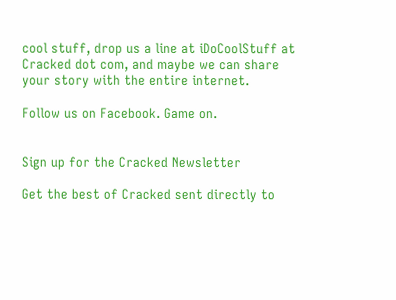cool stuff, drop us a line at iDoCoolStuff at Cracked dot com, and maybe we can share your story with the entire internet.

Follow us on Facebook. Game on.


Sign up for the Cracked Newsletter

Get the best of Cracked sent directly to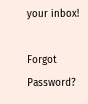your inbox!

Forgot Password?